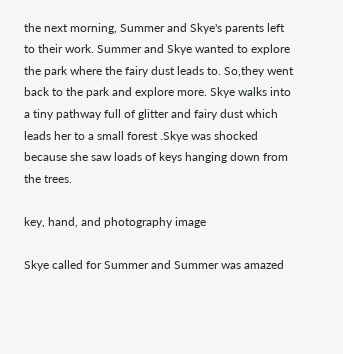the next morning, Summer and Skye's parents left to their work. Summer and Skye wanted to explore the park where the fairy dust leads to. So,they went back to the park and explore more. Skye walks into a tiny pathway full of glitter and fairy dust which leads her to a small forest .Skye was shocked because she saw loads of keys hanging down from the trees.

key, hand, and photography image

Skye called for Summer and Summer was amazed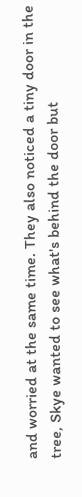and worried at the same time. They also noticed a tiny door in the tree, Skye wanted to see what's behind the door but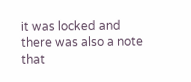it was locked and there was also a note that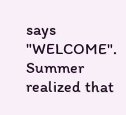says "WELCOME". Summer realized that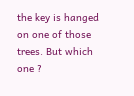the key is hanged on one of those trees. But which one ?